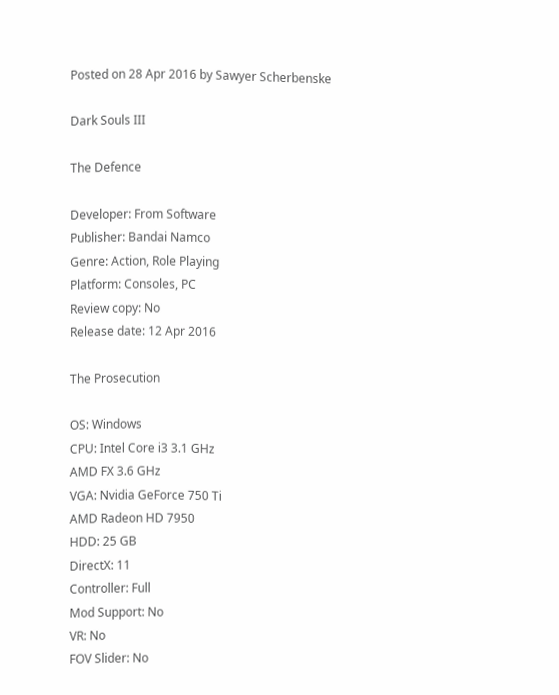Posted on 28 Apr 2016 by Sawyer Scherbenske

Dark Souls III

The Defence

Developer: From Software
Publisher: Bandai Namco
Genre: Action, Role Playing
Platform: Consoles, PC
Review copy: No
Release date: 12 Apr 2016

The Prosecution

OS: Windows
CPU: Intel Core i3 3.1 GHz
AMD FX 3.6 GHz
VGA: Nvidia GeForce 750 Ti
AMD Radeon HD 7950
HDD: 25 GB
DirectX: 11
Controller: Full
Mod Support: No
VR: No
FOV Slider: No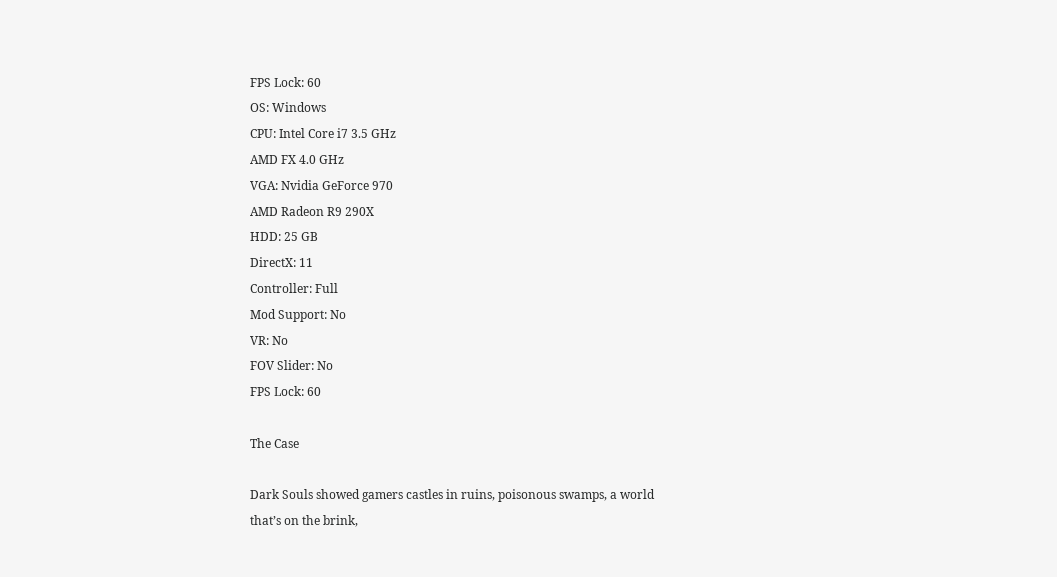FPS Lock: 60
OS: Windows
CPU: Intel Core i7 3.5 GHz
AMD FX 4.0 GHz
VGA: Nvidia GeForce 970
AMD Radeon R9 290X
HDD: 25 GB
DirectX: 11
Controller: Full
Mod Support: No
VR: No
FOV Slider: No
FPS Lock: 60

The Case

Dark Souls showed gamers castles in ruins, poisonous swamps, a world that’s on the brink,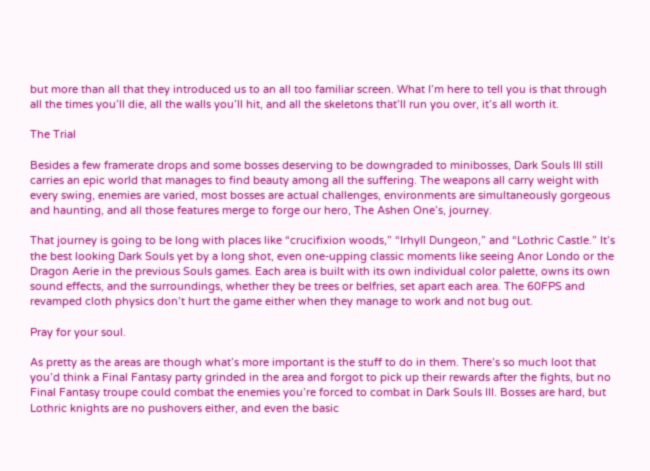but more than all that they introduced us to an all too familiar screen. What I’m here to tell you is that through all the times you’ll die, all the walls you’ll hit, and all the skeletons that’ll run you over, it’s all worth it.

The Trial

Besides a few framerate drops and some bosses deserving to be downgraded to minibosses, Dark Souls III still carries an epic world that manages to find beauty among all the suffering. The weapons all carry weight with every swing, enemies are varied, most bosses are actual challenges, environments are simultaneously gorgeous and haunting, and all those features merge to forge our hero, The Ashen One’s, journey.

That journey is going to be long with places like “crucifixion woods,” “Irhyll Dungeon,” and “Lothric Castle.” It’s the best looking Dark Souls yet by a long shot, even one-upping classic moments like seeing Anor Londo or the Dragon Aerie in the previous Souls games. Each area is built with its own individual color palette, owns its own sound effects, and the surroundings, whether they be trees or belfries, set apart each area. The 60FPS and revamped cloth physics don’t hurt the game either when they manage to work and not bug out.

Pray for your soul.

As pretty as the areas are though what’s more important is the stuff to do in them. There’s so much loot that you’d think a Final Fantasy party grinded in the area and forgot to pick up their rewards after the fights, but no Final Fantasy troupe could combat the enemies you’re forced to combat in Dark Souls III. Bosses are hard, but Lothric knights are no pushovers either, and even the basic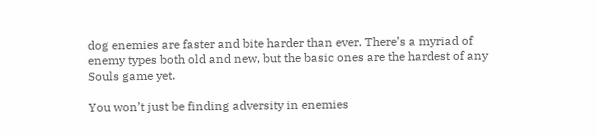dog enemies are faster and bite harder than ever. There’s a myriad of enemy types both old and new, but the basic ones are the hardest of any Souls game yet.

You won’t just be finding adversity in enemies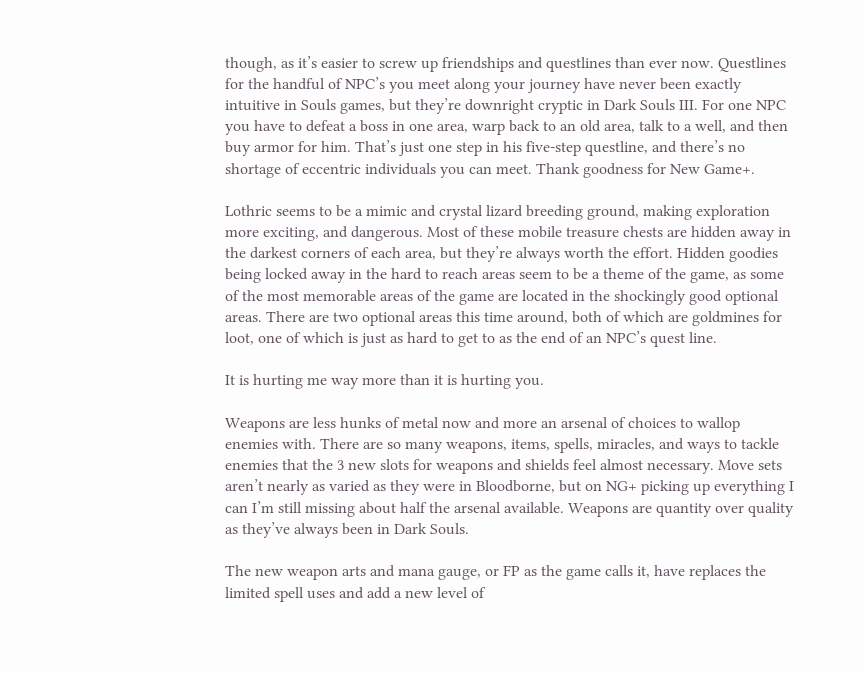though, as it’s easier to screw up friendships and questlines than ever now. Questlines for the handful of NPC’s you meet along your journey have never been exactly intuitive in Souls games, but they’re downright cryptic in Dark Souls III. For one NPC you have to defeat a boss in one area, warp back to an old area, talk to a well, and then buy armor for him. That’s just one step in his five-step questline, and there’s no shortage of eccentric individuals you can meet. Thank goodness for New Game+.

Lothric seems to be a mimic and crystal lizard breeding ground, making exploration more exciting, and dangerous. Most of these mobile treasure chests are hidden away in the darkest corners of each area, but they’re always worth the effort. Hidden goodies being locked away in the hard to reach areas seem to be a theme of the game, as some of the most memorable areas of the game are located in the shockingly good optional areas. There are two optional areas this time around, both of which are goldmines for loot, one of which is just as hard to get to as the end of an NPC’s quest line.

It is hurting me way more than it is hurting you.

Weapons are less hunks of metal now and more an arsenal of choices to wallop enemies with. There are so many weapons, items, spells, miracles, and ways to tackle enemies that the 3 new slots for weapons and shields feel almost necessary. Move sets aren’t nearly as varied as they were in Bloodborne, but on NG+ picking up everything I can I’m still missing about half the arsenal available. Weapons are quantity over quality as they’ve always been in Dark Souls.

The new weapon arts and mana gauge, or FP as the game calls it, have replaces the limited spell uses and add a new level of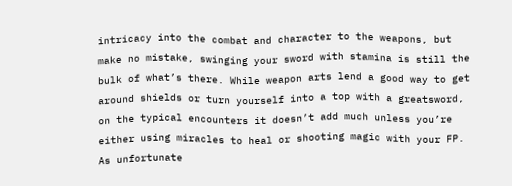intricacy into the combat and character to the weapons, but make no mistake, swinging your sword with stamina is still the bulk of what’s there. While weapon arts lend a good way to get around shields or turn yourself into a top with a greatsword, on the typical encounters it doesn’t add much unless you’re either using miracles to heal or shooting magic with your FP. As unfortunate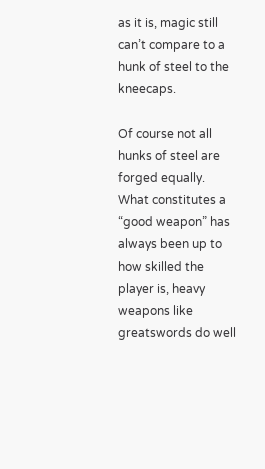as it is, magic still can’t compare to a hunk of steel to the kneecaps.

Of course not all hunks of steel are forged equally. What constitutes a “good weapon” has always been up to how skilled the player is, heavy weapons like greatswords do well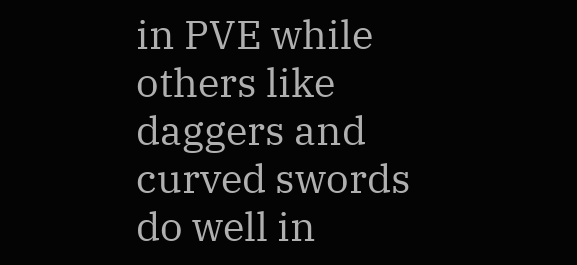in PVE while others like daggers and curved swords do well in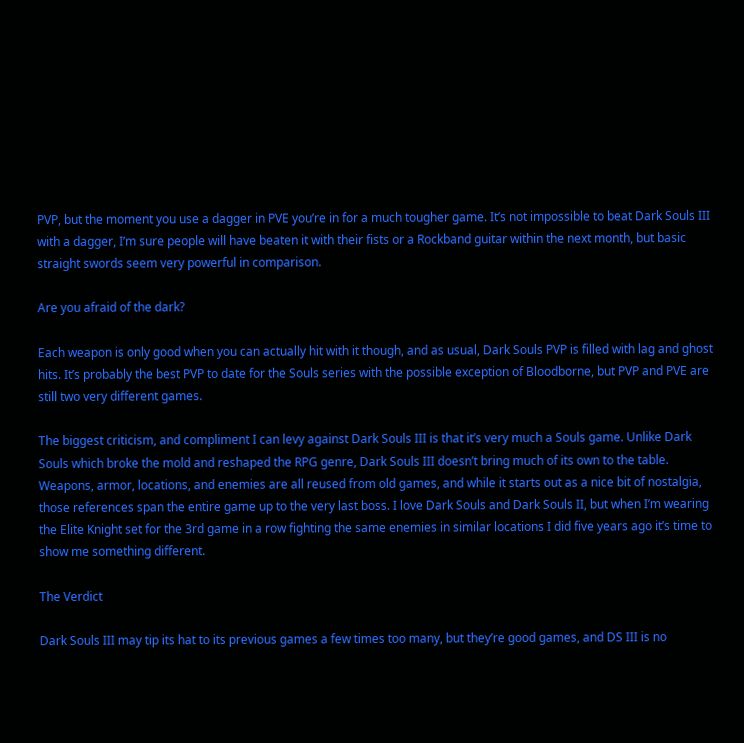PVP, but the moment you use a dagger in PVE you’re in for a much tougher game. It’s not impossible to beat Dark Souls III with a dagger, I’m sure people will have beaten it with their fists or a Rockband guitar within the next month, but basic straight swords seem very powerful in comparison.

Are you afraid of the dark?

Each weapon is only good when you can actually hit with it though, and as usual, Dark Souls PVP is filled with lag and ghost hits. It’s probably the best PVP to date for the Souls series with the possible exception of Bloodborne, but PVP and PVE are still two very different games.

The biggest criticism, and compliment I can levy against Dark Souls III is that it’s very much a Souls game. Unlike Dark Souls which broke the mold and reshaped the RPG genre, Dark Souls III doesn’t bring much of its own to the table. Weapons, armor, locations, and enemies are all reused from old games, and while it starts out as a nice bit of nostalgia, those references span the entire game up to the very last boss. I love Dark Souls and Dark Souls II, but when I’m wearing the Elite Knight set for the 3rd game in a row fighting the same enemies in similar locations I did five years ago it’s time to show me something different.

The Verdict

Dark Souls III may tip its hat to its previous games a few times too many, but they’re good games, and DS III is no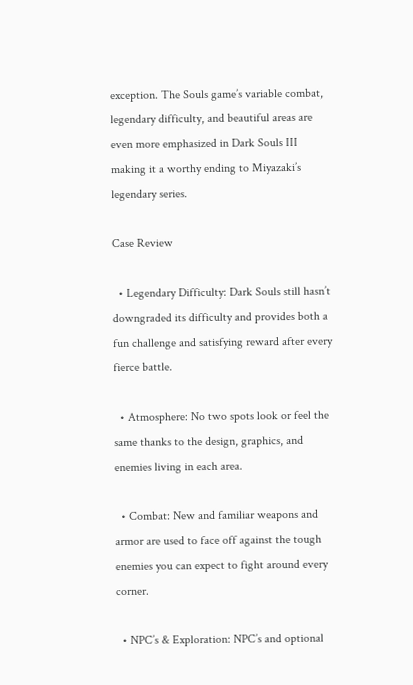exception. The Souls game’s variable combat, legendary difficulty, and beautiful areas are even more emphasized in Dark Souls III making it a worthy ending to Miyazaki’s legendary series.

Case Review

  • Legendary Difficulty: Dark Souls still hasn’t downgraded its difficulty and provides both a fun challenge and satisfying reward after every fierce battle.

  • Atmosphere: No two spots look or feel the same thanks to the design, graphics, and enemies living in each area.

  • Combat: New and familiar weapons and armor are used to face off against the tough enemies you can expect to fight around every corner.

  • NPC’s & Exploration: NPC’s and optional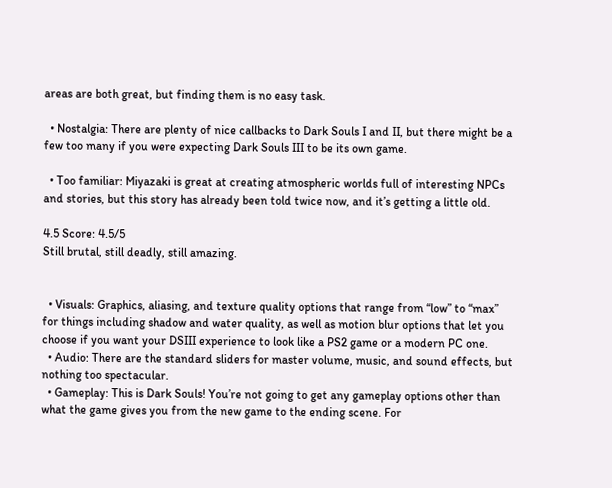areas are both great, but finding them is no easy task.

  • Nostalgia: There are plenty of nice callbacks to Dark Souls I and II, but there might be a few too many if you were expecting Dark Souls III to be its own game.

  • Too familiar: Miyazaki is great at creating atmospheric worlds full of interesting NPCs and stories, but this story has already been told twice now, and it’s getting a little old.

4.5 Score: 4.5/5
Still brutal, still deadly, still amazing.


  • Visuals: Graphics, aliasing, and texture quality options that range from “low” to “max” for things including shadow and water quality, as well as motion blur options that let you choose if you want your DSIII experience to look like a PS2 game or a modern PC one.
  • Audio: There are the standard sliders for master volume, music, and sound effects, but nothing too spectacular.
  • Gameplay: This is Dark Souls! You’re not going to get any gameplay options other than what the game gives you from the new game to the ending scene. For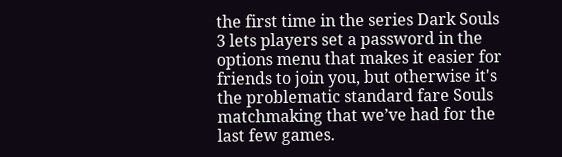the first time in the series Dark Souls 3 lets players set a password in the options menu that makes it easier for friends to join you, but otherwise it's the problematic standard fare Souls matchmaking that we’ve had for the last few games.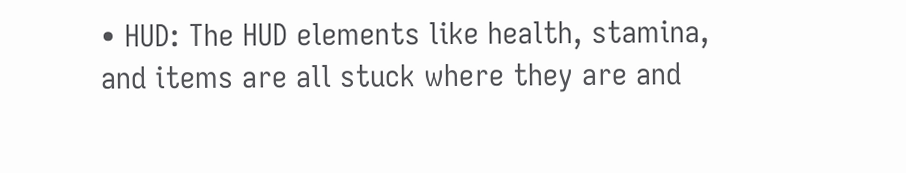• HUD: The HUD elements like health, stamina, and items are all stuck where they are and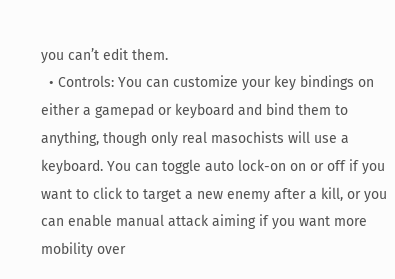you can’t edit them.
  • Controls: You can customize your key bindings on either a gamepad or keyboard and bind them to anything, though only real masochists will use a keyboard. You can toggle auto lock-on on or off if you want to click to target a new enemy after a kill, or you can enable manual attack aiming if you want more mobility over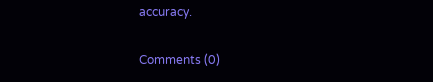accuracy.

Comments (0)